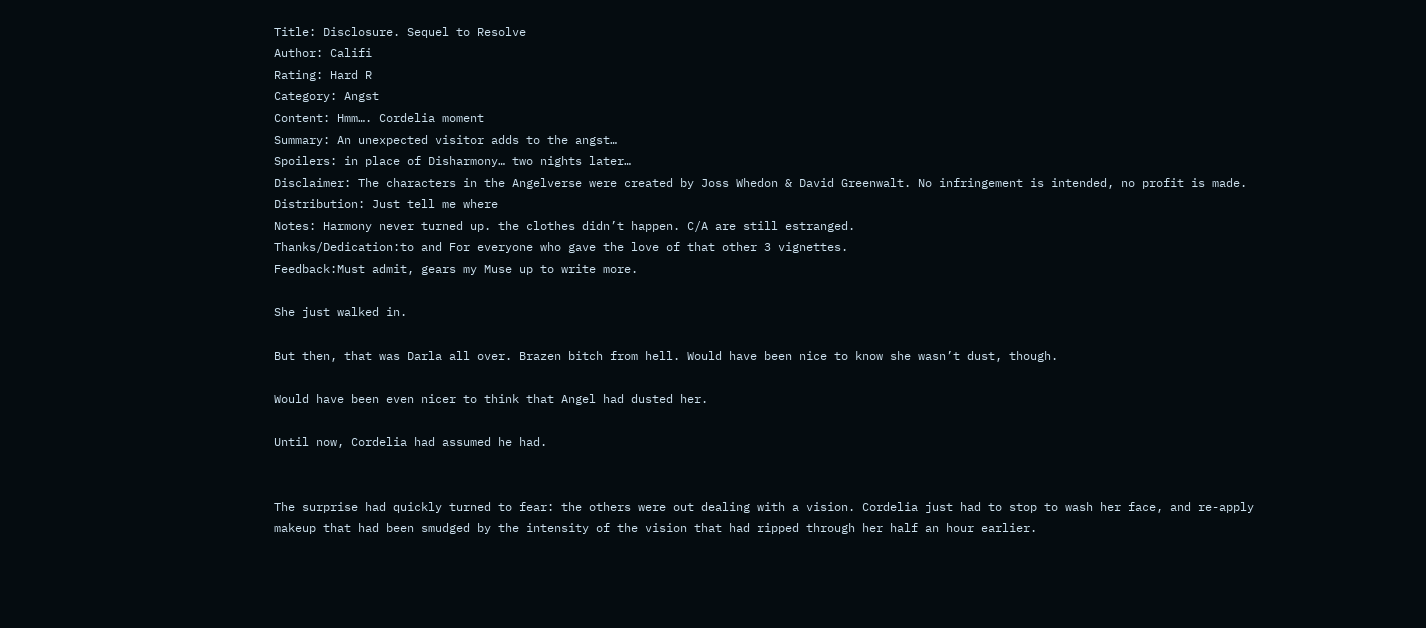Title: Disclosure. Sequel to Resolve
Author: Califi
Rating: Hard R
Category: Angst
Content: Hmm…. Cordelia moment
Summary: An unexpected visitor adds to the angst…
Spoilers: in place of Disharmony… two nights later…
Disclaimer: The characters in the Angelverse were created by Joss Whedon & David Greenwalt. No infringement is intended, no profit is made.
Distribution: Just tell me where
Notes: Harmony never turned up. the clothes didn’t happen. C/A are still estranged.
Thanks/Dedication:to and For everyone who gave the love of that other 3 vignettes.
Feedback:Must admit, gears my Muse up to write more.

She just walked in.

But then, that was Darla all over. Brazen bitch from hell. Would have been nice to know she wasn’t dust, though.

Would have been even nicer to think that Angel had dusted her.

Until now, Cordelia had assumed he had.


The surprise had quickly turned to fear: the others were out dealing with a vision. Cordelia just had to stop to wash her face, and re-apply makeup that had been smudged by the intensity of the vision that had ripped through her half an hour earlier.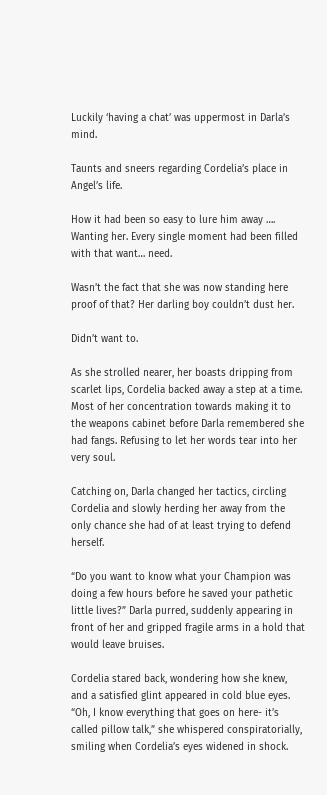Luckily ‘having a chat’ was uppermost in Darla’s mind.

Taunts and sneers regarding Cordelia’s place in Angel’s life.

How it had been so easy to lure him away …. Wanting her. Every single moment had been filled with that want… need.

Wasn’t the fact that she was now standing here proof of that? Her darling boy couldn’t dust her.

Didn’t want to.

As she strolled nearer, her boasts dripping from scarlet lips, Cordelia backed away a step at a time. Most of her concentration towards making it to the weapons cabinet before Darla remembered she had fangs. Refusing to let her words tear into her very soul.

Catching on, Darla changed her tactics, circling Cordelia and slowly herding her away from the only chance she had of at least trying to defend herself.

“Do you want to know what your Champion was doing a few hours before he saved your pathetic little lives?” Darla purred, suddenly appearing in front of her and gripped fragile arms in a hold that would leave bruises.

Cordelia stared back, wondering how she knew, and a satisfied glint appeared in cold blue eyes. “Oh, I know everything that goes on here- it’s called pillow talk,” she whispered conspiratorially, smiling when Cordelia’s eyes widened in shock.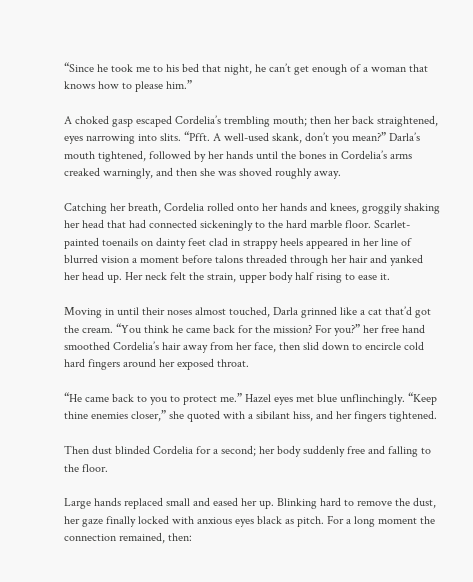“Since he took me to his bed that night, he can’t get enough of a woman that knows how to please him.”

A choked gasp escaped Cordelia’s trembling mouth; then her back straightened, eyes narrowing into slits. “Pfft. A well-used skank, don’t you mean?” Darla’s mouth tightened, followed by her hands until the bones in Cordelia’s arms creaked warningly, and then she was shoved roughly away.

Catching her breath, Cordelia rolled onto her hands and knees, groggily shaking her head that had connected sickeningly to the hard marble floor. Scarlet-painted toenails on dainty feet clad in strappy heels appeared in her line of blurred vision a moment before talons threaded through her hair and yanked her head up. Her neck felt the strain, upper body half rising to ease it.

Moving in until their noses almost touched, Darla grinned like a cat that’d got the cream. “You think he came back for the mission? For you?” her free hand smoothed Cordelia’s hair away from her face, then slid down to encircle cold hard fingers around her exposed throat.

“He came back to you to protect me.” Hazel eyes met blue unflinchingly. “Keep thine enemies closer,” she quoted with a sibilant hiss, and her fingers tightened.

Then dust blinded Cordelia for a second; her body suddenly free and falling to the floor.

Large hands replaced small and eased her up. Blinking hard to remove the dust, her gaze finally locked with anxious eyes black as pitch. For a long moment the connection remained, then: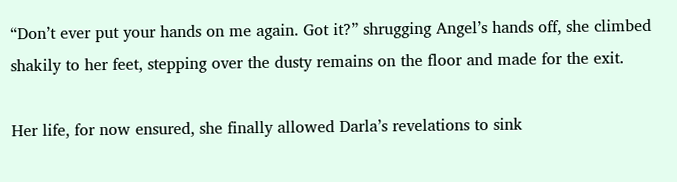“Don’t ever put your hands on me again. Got it?” shrugging Angel’s hands off, she climbed shakily to her feet, stepping over the dusty remains on the floor and made for the exit.

Her life, for now ensured, she finally allowed Darla’s revelations to sink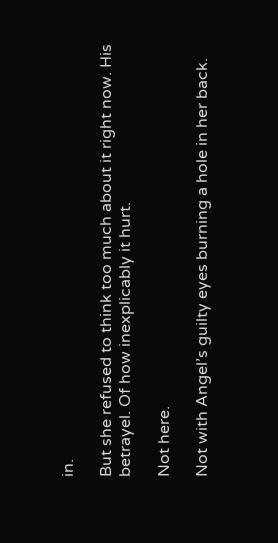in.

But she refused to think too much about it right now. His betrayel. Of how inexplicably it hurt.

Not here.

Not with Angel’s guilty eyes burning a hole in her back.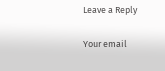Leave a Reply

Your email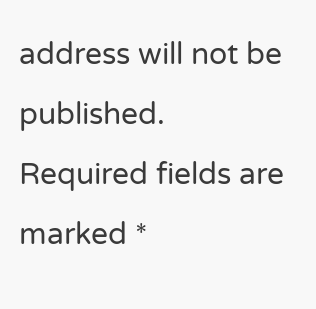address will not be published. Required fields are marked *